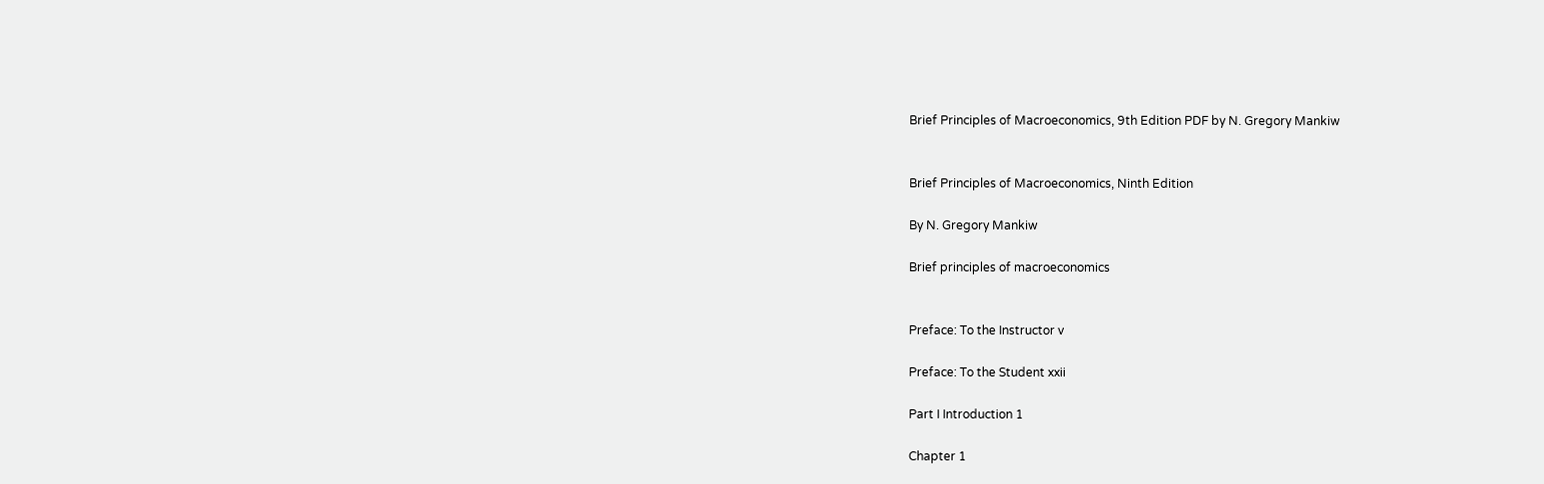Brief Principles of Macroeconomics, 9th Edition PDF by N. Gregory Mankiw


Brief Principles of Macroeconomics, Ninth Edition

By N. Gregory Mankiw

Brief principles of macroeconomics


Preface: To the Instructor v

Preface: To the Student xxii

Part I Introduction 1

Chapter 1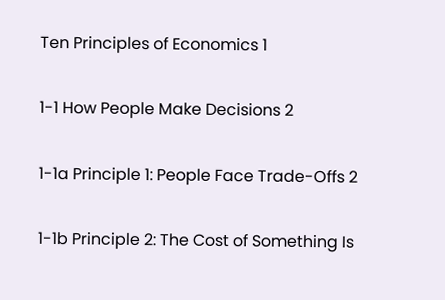Ten Principles of Economics 1

1-1 How People Make Decisions 2

1-1a Principle 1: People Face Trade-Offs 2

1-1b Principle 2: The Cost of Something Is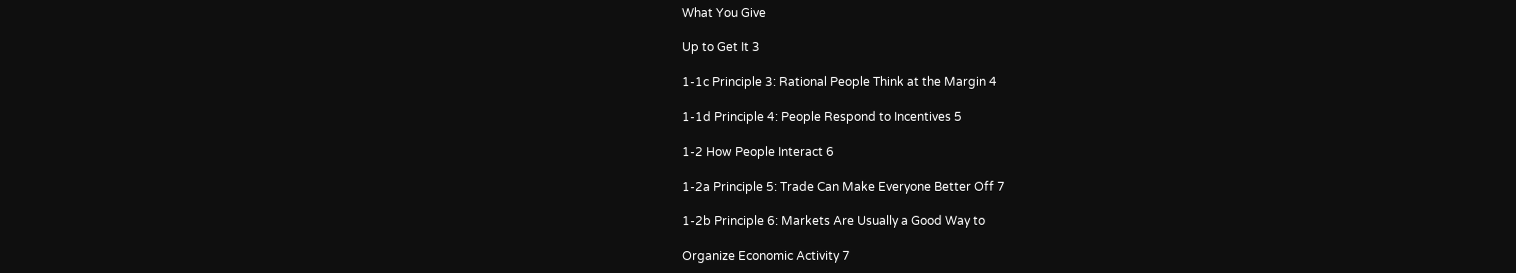What You Give

Up to Get It 3

1-1c Principle 3: Rational People Think at the Margin 4

1-1d Principle 4: People Respond to Incentives 5

1-2 How People Interact 6

1-2a Principle 5: Trade Can Make Everyone Better Off 7

1-2b Principle 6: Markets Are Usually a Good Way to

Organize Economic Activity 7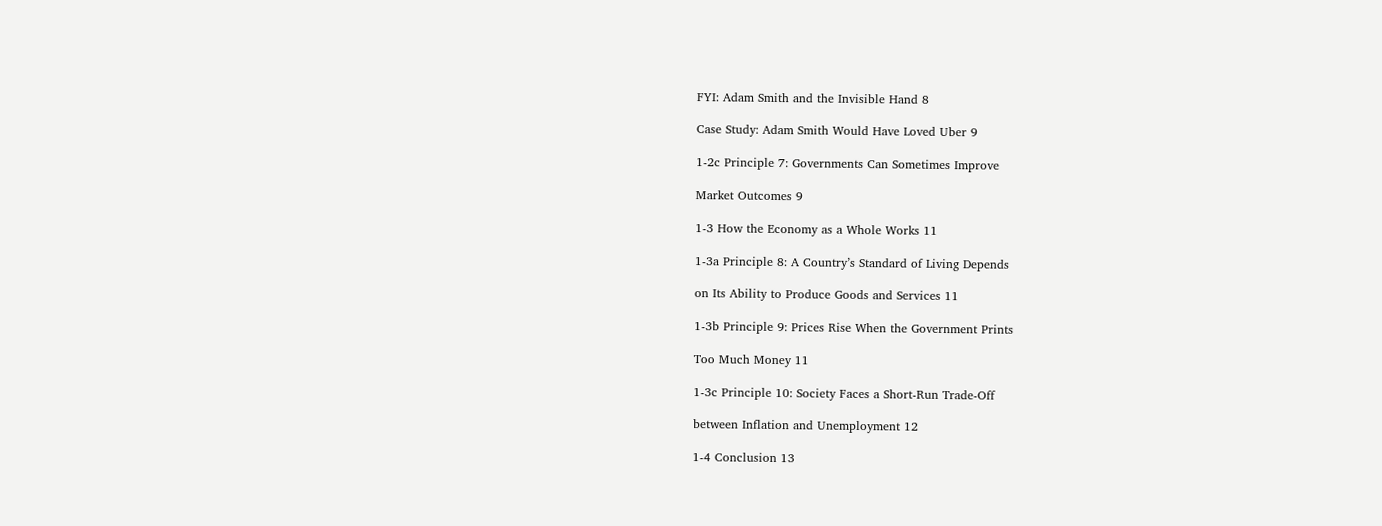FYI: Adam Smith and the Invisible Hand 8

Case Study: Adam Smith Would Have Loved Uber 9

1-2c Principle 7: Governments Can Sometimes Improve

Market Outcomes 9

1-3 How the Economy as a Whole Works 11

1-3a Principle 8: A Country’s Standard of Living Depends

on Its Ability to Produce Goods and Services 11

1-3b Principle 9: Prices Rise When the Government Prints

Too Much Money 11

1-3c Principle 10: Society Faces a Short-Run Trade-Off

between Inflation and Unemployment 12

1-4 Conclusion 13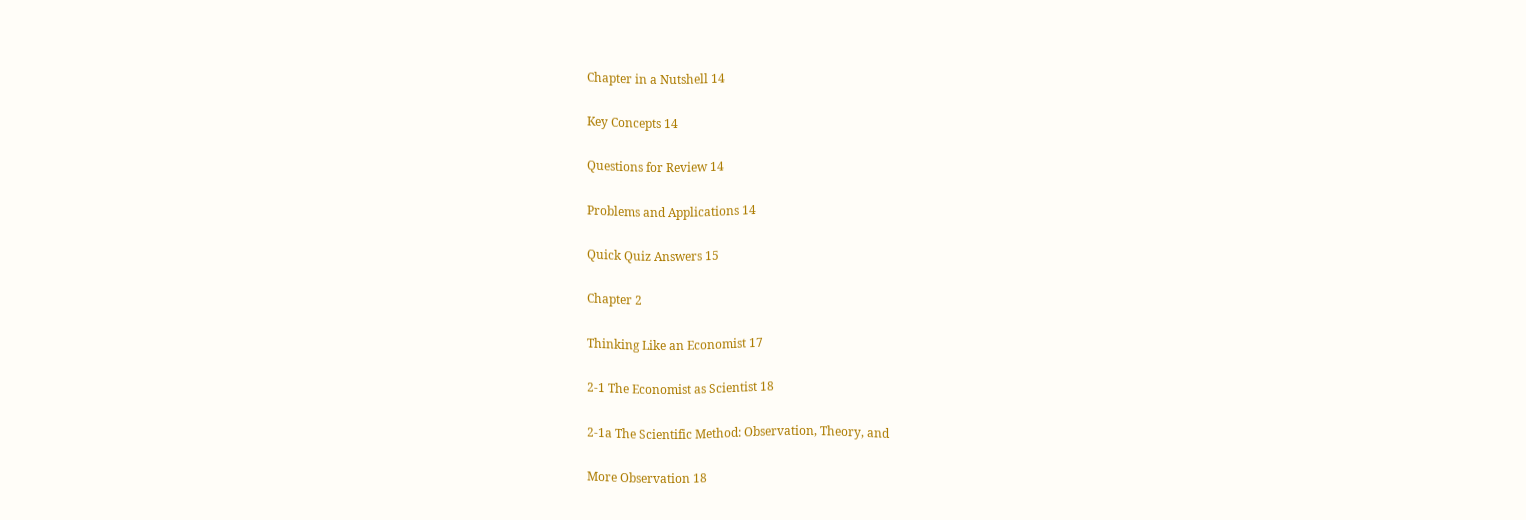Chapter in a Nutshell 14

Key Concepts 14

Questions for Review 14

Problems and Applications 14

Quick Quiz Answers 15

Chapter 2

Thinking Like an Economist 17

2-1 The Economist as Scientist 18

2-1a The Scientific Method: Observation, Theory, and

More Observation 18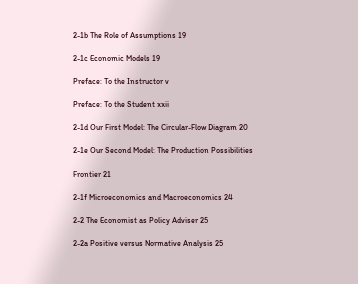2-1b The Role of Assumptions 19

2-1c Economic Models 19

Preface: To the Instructor v

Preface: To the Student xxii

2-1d Our First Model: The Circular-Flow Diagram 20

2-1e Our Second Model: The Production Possibilities

Frontier 21

2-1f Microeconomics and Macroeconomics 24

2-2 The Economist as Policy Adviser 25

2-2a Positive versus Normative Analysis 25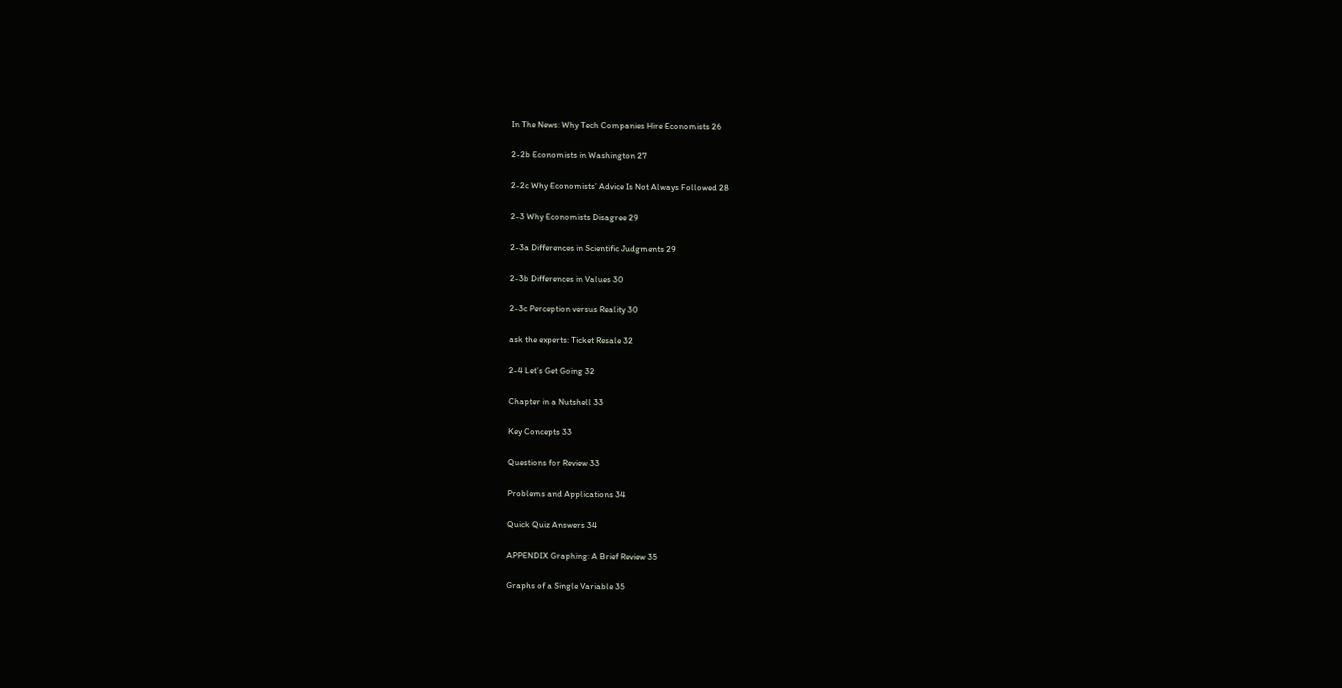In The News: Why Tech Companies Hire Economists 26

2-2b Economists in Washington 27

2-2c Why Economists’ Advice Is Not Always Followed 28

2-3 Why Economists Disagree 29

2-3a Differences in Scientific Judgments 29

2-3b Differences in Values 30

2-3c Perception versus Reality 30

ask the experts: Ticket Resale 32

2-4 Let’s Get Going 32

Chapter in a Nutshell 33

Key Concepts 33

Questions for Review 33

Problems and Applications 34

Quick Quiz Answers 34

APPENDIX Graphing: A Brief Review 35

Graphs of a Single Variable 35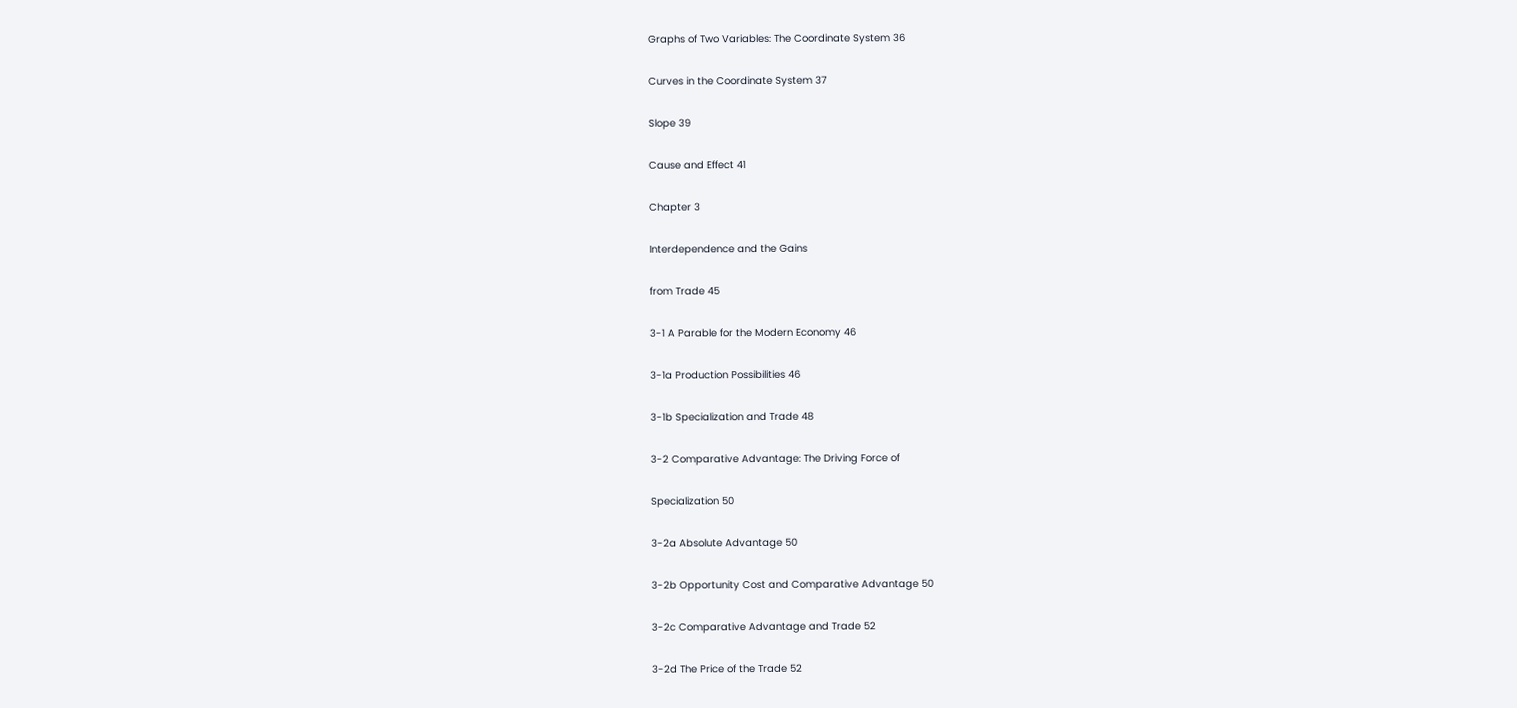Graphs of Two Variables: The Coordinate System 36

Curves in the Coordinate System 37

Slope 39

Cause and Effect 41

Chapter 3

Interdependence and the Gains

from Trade 45

3-1 A Parable for the Modern Economy 46

3-1a Production Possibilities 46

3-1b Specialization and Trade 48

3-2 Comparative Advantage: The Driving Force of

Specialization 50

3-2a Absolute Advantage 50

3-2b Opportunity Cost and Comparative Advantage 50

3-2c Comparative Advantage and Trade 52

3-2d The Price of the Trade 52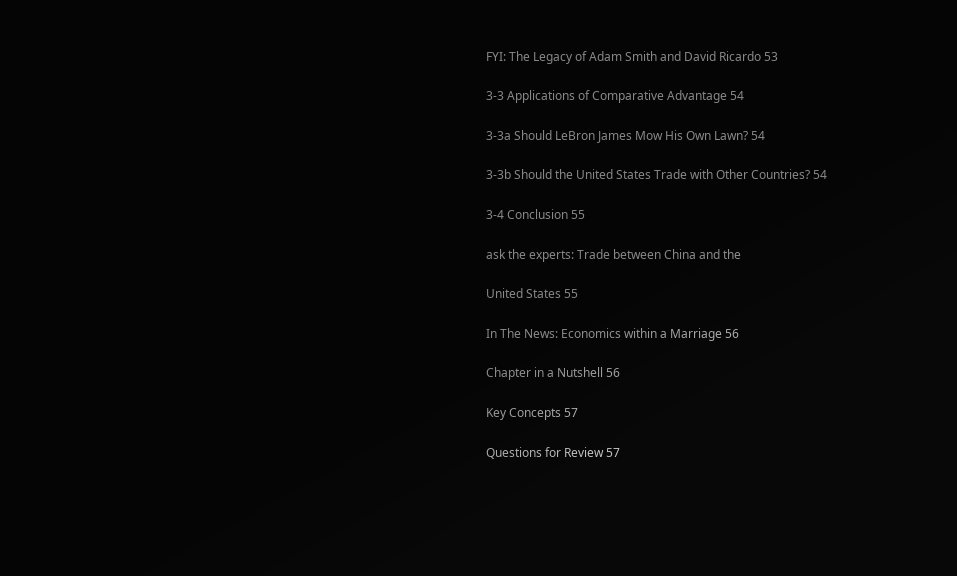FYI: The Legacy of Adam Smith and David Ricardo 53

3-3 Applications of Comparative Advantage 54

3-3a Should LeBron James Mow His Own Lawn? 54

3-3b Should the United States Trade with Other Countries? 54

3-4 Conclusion 55

ask the experts: Trade between China and the

United States 55

In The News: Economics within a Marriage 56

Chapter in a Nutshell 56

Key Concepts 57

Questions for Review 57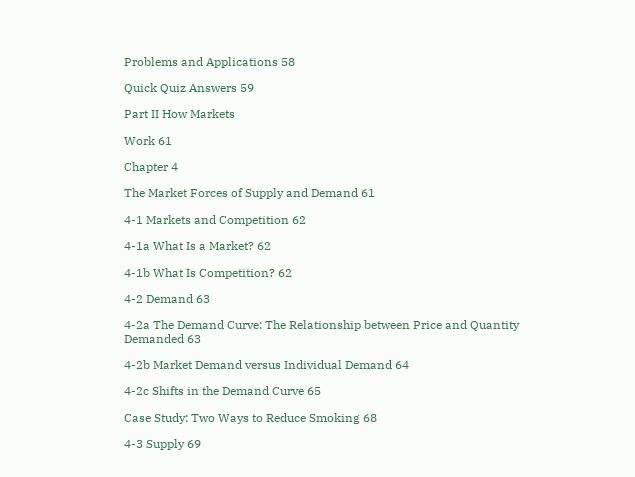Problems and Applications 58

Quick Quiz Answers 59

Part II How Markets

Work 61

Chapter 4

The Market Forces of Supply and Demand 61

4-1 Markets and Competition 62

4-1a What Is a Market? 62

4-1b What Is Competition? 62

4-2 Demand 63

4-2a The Demand Curve: The Relationship between Price and Quantity Demanded 63

4-2b Market Demand versus Individual Demand 64

4-2c Shifts in the Demand Curve 65

Case Study: Two Ways to Reduce Smoking 68

4-3 Supply 69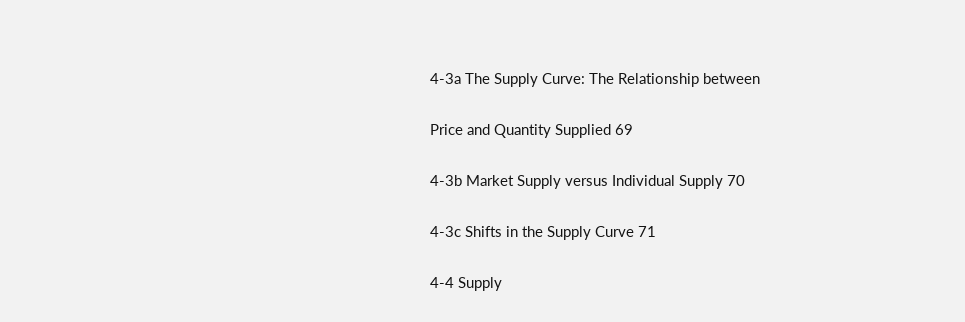4-3a The Supply Curve: The Relationship between

Price and Quantity Supplied 69

4-3b Market Supply versus Individual Supply 70

4-3c Shifts in the Supply Curve 71

4-4 Supply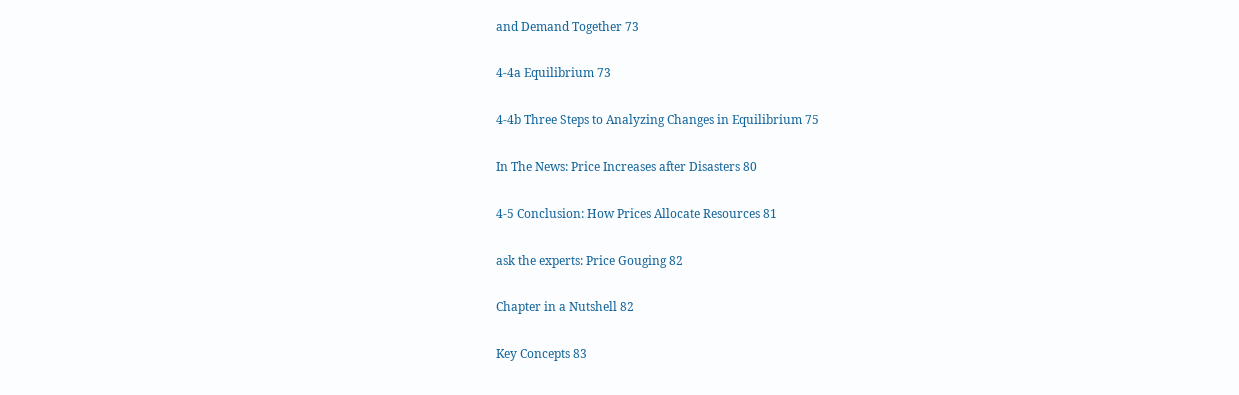and Demand Together 73

4-4a Equilibrium 73

4-4b Three Steps to Analyzing Changes in Equilibrium 75

In The News: Price Increases after Disasters 80

4-5 Conclusion: How Prices Allocate Resources 81

ask the experts: Price Gouging 82

Chapter in a Nutshell 82

Key Concepts 83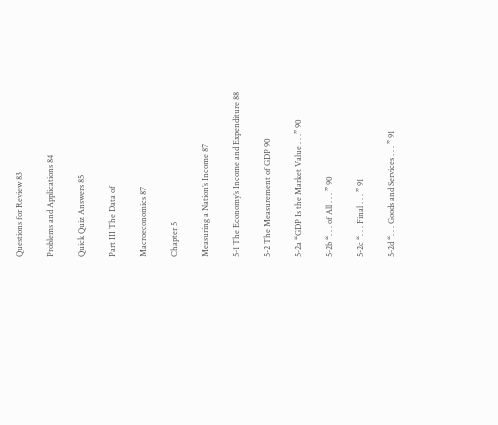Questions for Review 83

Problems and Applications 84

Quick Quiz Answers 85

Part III The Data of

Macroeconomics 87

Chapter 5

Measuring a Nation’s Income 87

5-1 The Economy’s Income and Expenditure 88

5-2 The Measurement of GDP 90

5-2a “GDP Is the Market Value . . .” 90

5-2b “. . . of All . . . ” 90

5-2c “. . . Final . . . ” 91

5-2d “. . . Goods and Services . . . ” 91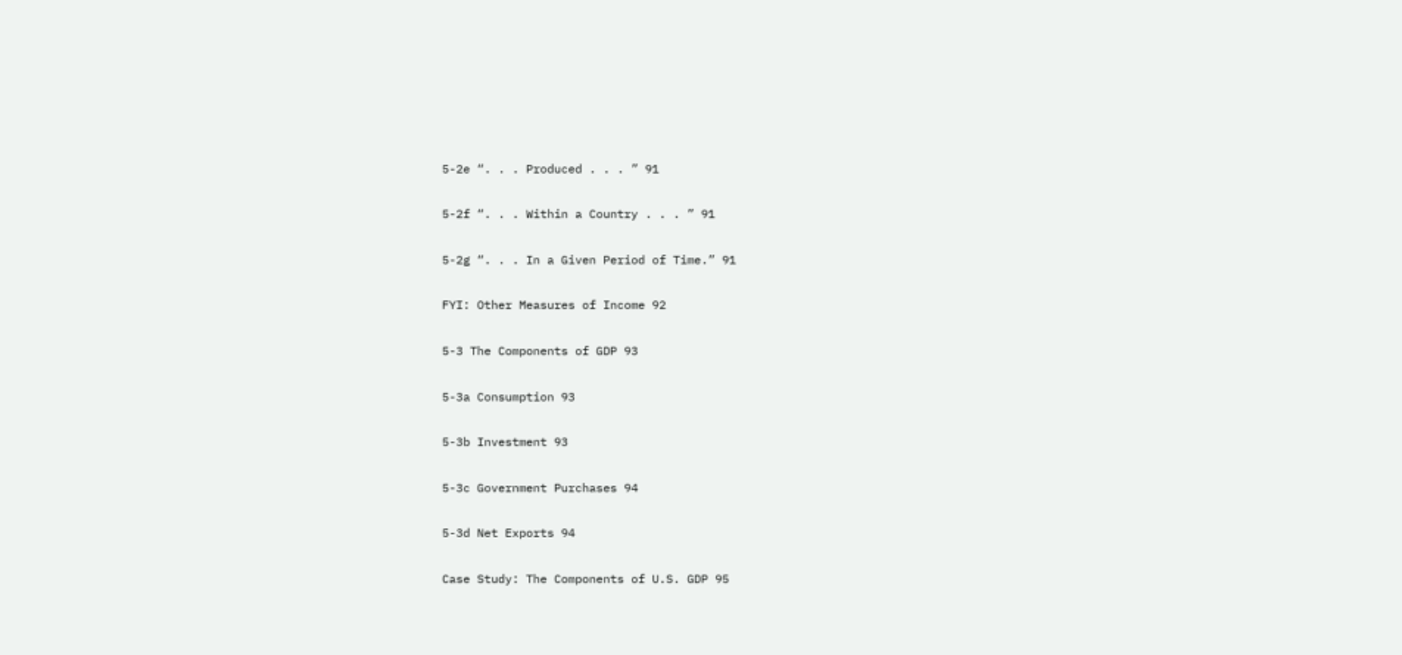5-2e “. . . Produced . . . ” 91

5-2f “. . . Within a Country . . . ” 91

5-2g “. . . In a Given Period of Time.” 91

FYI: Other Measures of Income 92

5-3 The Components of GDP 93

5-3a Consumption 93

5-3b Investment 93

5-3c Government Purchases 94

5-3d Net Exports 94

Case Study: The Components of U.S. GDP 95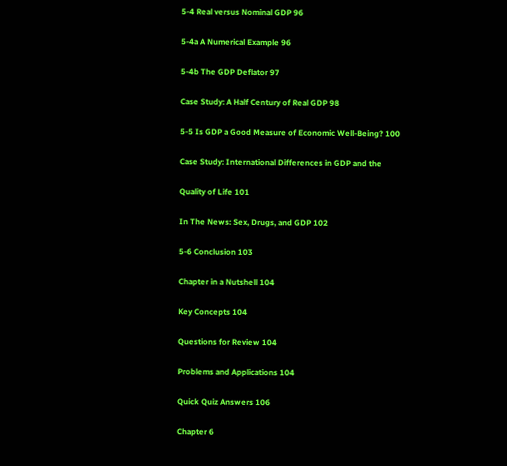5-4 Real versus Nominal GDP 96

5-4a A Numerical Example 96

5-4b The GDP Deflator 97

Case Study: A Half Century of Real GDP 98

5-5 Is GDP a Good Measure of Economic Well-Being? 100

Case Study: International Differences in GDP and the

Quality of Life 101

In The News: Sex, Drugs, and GDP 102

5-6 Conclusion 103

Chapter in a Nutshell 104

Key Concepts 104

Questions for Review 104

Problems and Applications 104

Quick Quiz Answers 106

Chapter 6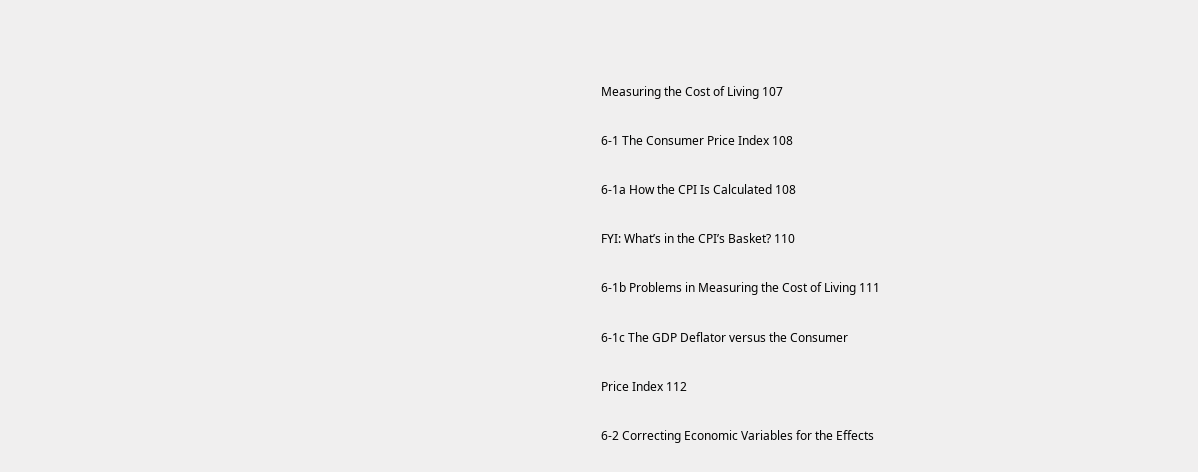Measuring the Cost of Living 107

6-1 The Consumer Price Index 108

6-1a How the CPI Is Calculated 108

FYI: What’s in the CPI’s Basket? 110

6-1b Problems in Measuring the Cost of Living 111

6-1c The GDP Deflator versus the Consumer

Price Index 112

6-2 Correcting Economic Variables for the Effects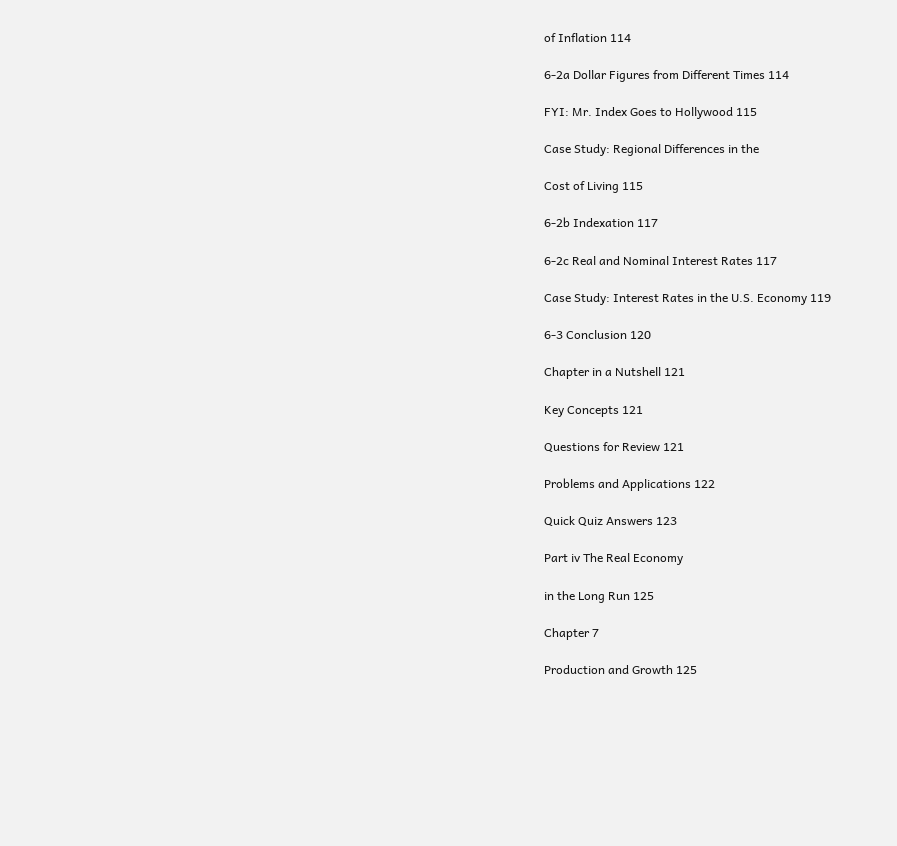of Inflation 114

6-2a Dollar Figures from Different Times 114

FYI: Mr. Index Goes to Hollywood 115

Case Study: Regional Differences in the

Cost of Living 115

6-2b Indexation 117

6-2c Real and Nominal Interest Rates 117

Case Study: Interest Rates in the U.S. Economy 119

6-3 Conclusion 120

Chapter in a Nutshell 121

Key Concepts 121

Questions for Review 121

Problems and Applications 122

Quick Quiz Answers 123

Part iv The Real Economy

in the Long Run 125

Chapter 7

Production and Growth 125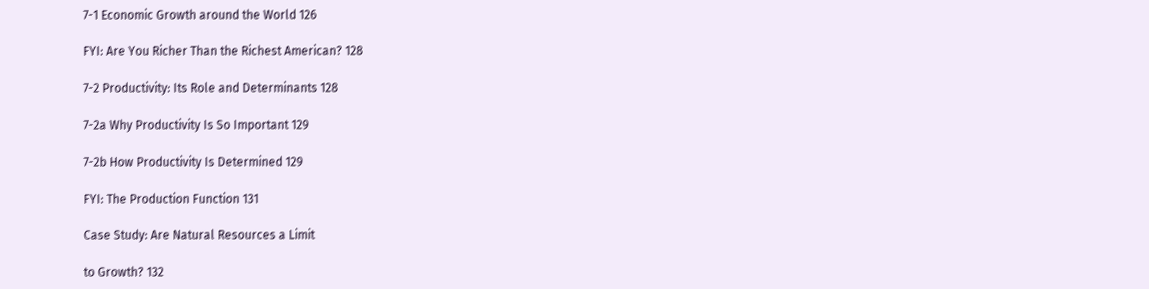7-1 Economic Growth around the World 126

FYI: Are You Richer Than the Richest American? 128

7-2 Productivity: Its Role and Determinants 128

7-2a Why Productivity Is So Important 129

7-2b How Productivity Is Determined 129

FYI: The Production Function 131

Case Study: Are Natural Resources a Limit

to Growth? 132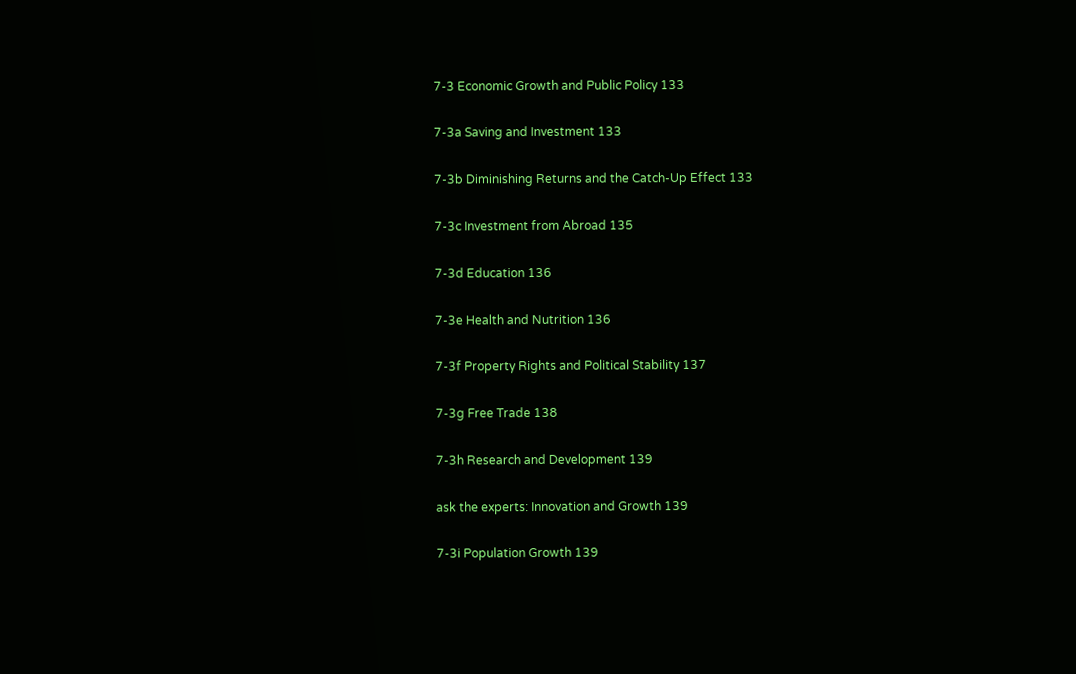7-3 Economic Growth and Public Policy 133

7-3a Saving and Investment 133

7-3b Diminishing Returns and the Catch-Up Effect 133

7-3c Investment from Abroad 135

7-3d Education 136

7-3e Health and Nutrition 136

7-3f Property Rights and Political Stability 137

7-3g Free Trade 138

7-3h Research and Development 139

ask the experts: Innovation and Growth 139

7-3i Population Growth 139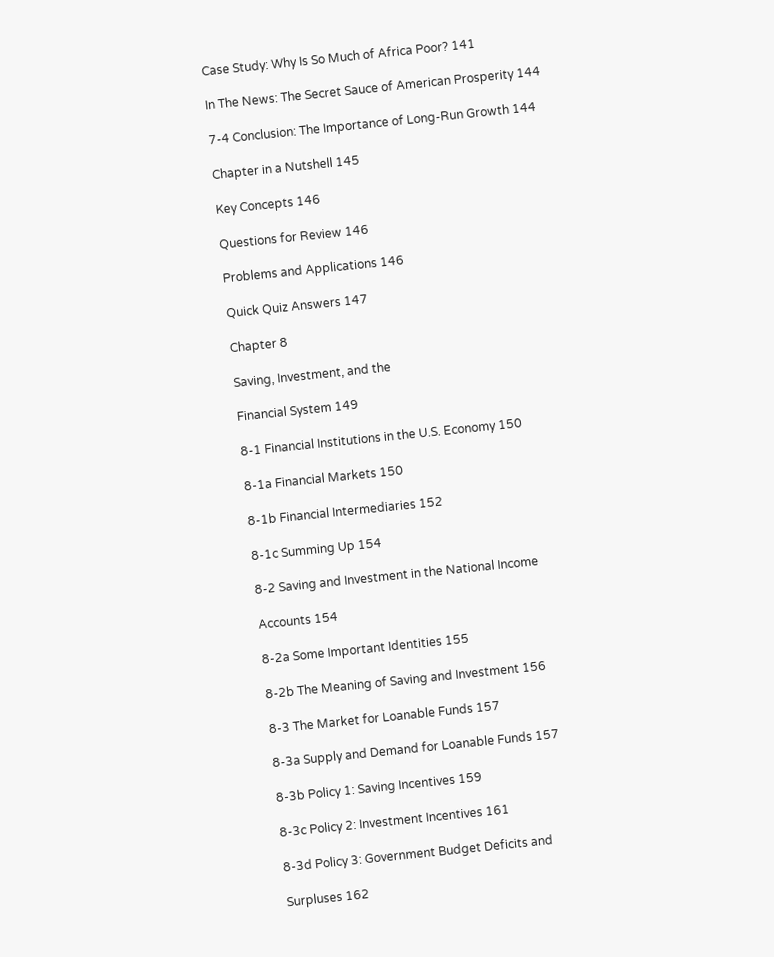Case Study: Why Is So Much of Africa Poor? 141

In The News: The Secret Sauce of American Prosperity 144

7-4 Conclusion: The Importance of Long-Run Growth 144

Chapter in a Nutshell 145

Key Concepts 146

Questions for Review 146

Problems and Applications 146

Quick Quiz Answers 147

Chapter 8

Saving, Investment, and the

Financial System 149

8-1 Financial Institutions in the U.S. Economy 150

8-1a Financial Markets 150

8-1b Financial Intermediaries 152

8-1c Summing Up 154

8-2 Saving and Investment in the National Income

Accounts 154

8-2a Some Important Identities 155

8-2b The Meaning of Saving and Investment 156

8-3 The Market for Loanable Funds 157

8-3a Supply and Demand for Loanable Funds 157

8-3b Policy 1: Saving Incentives 159

8-3c Policy 2: Investment Incentives 161

8-3d Policy 3: Government Budget Deficits and

Surpluses 162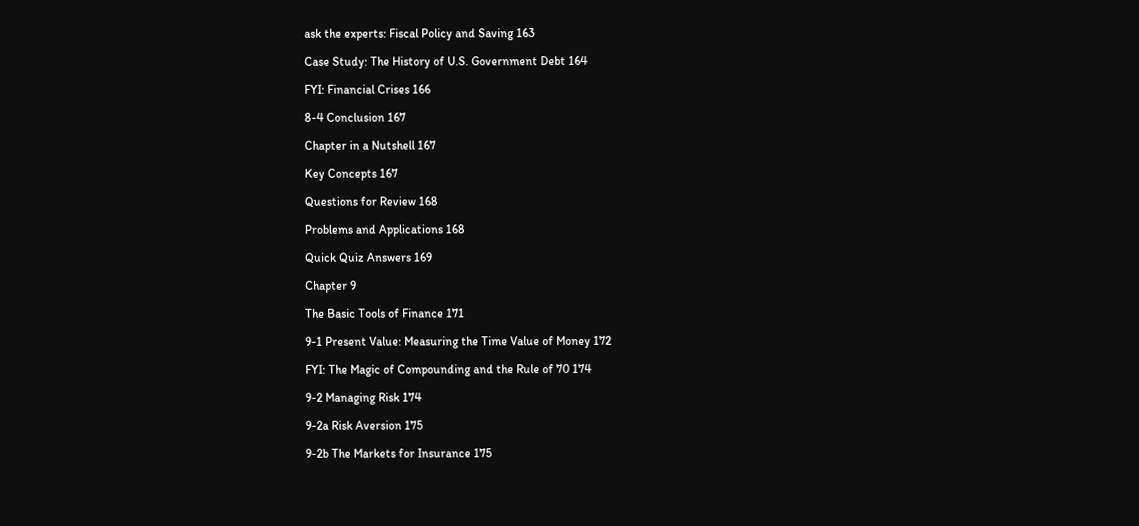ask the experts: Fiscal Policy and Saving 163

Case Study: The History of U.S. Government Debt 164

FYI: Financial Crises 166

8-4 Conclusion 167

Chapter in a Nutshell 167

Key Concepts 167

Questions for Review 168

Problems and Applications 168

Quick Quiz Answers 169

Chapter 9

The Basic Tools of Finance 171

9-1 Present Value: Measuring the Time Value of Money 172

FYI: The Magic of Compounding and the Rule of 70 174

9-2 Managing Risk 174

9-2a Risk Aversion 175

9-2b The Markets for Insurance 175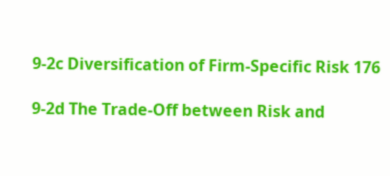9-2c Diversification of Firm-Specific Risk 176

9-2d The Trade-Off between Risk and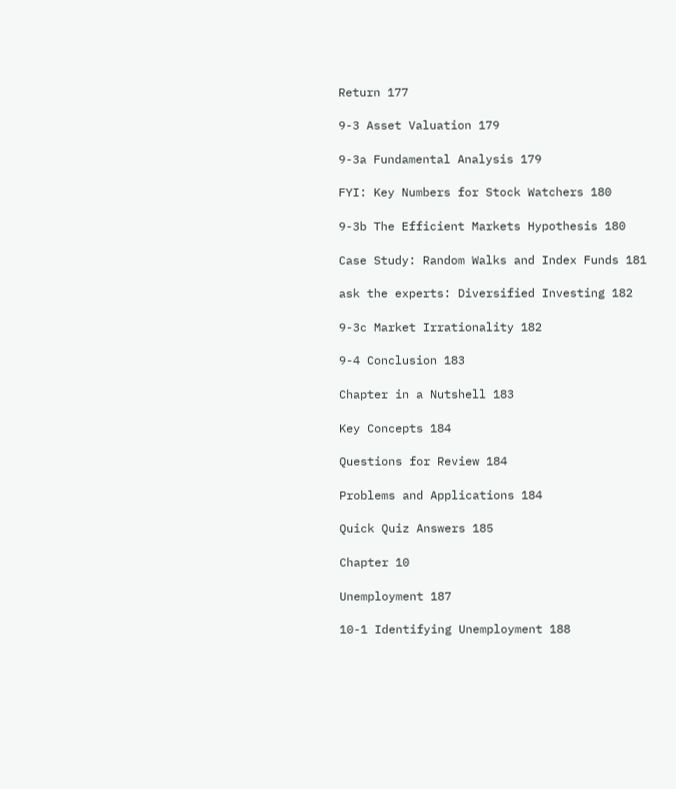Return 177

9-3 Asset Valuation 179

9-3a Fundamental Analysis 179

FYI: Key Numbers for Stock Watchers 180

9-3b The Efficient Markets Hypothesis 180

Case Study: Random Walks and Index Funds 181

ask the experts: Diversified Investing 182

9-3c Market Irrationality 182

9-4 Conclusion 183

Chapter in a Nutshell 183

Key Concepts 184

Questions for Review 184

Problems and Applications 184

Quick Quiz Answers 185

Chapter 10

Unemployment 187

10-1 Identifying Unemployment 188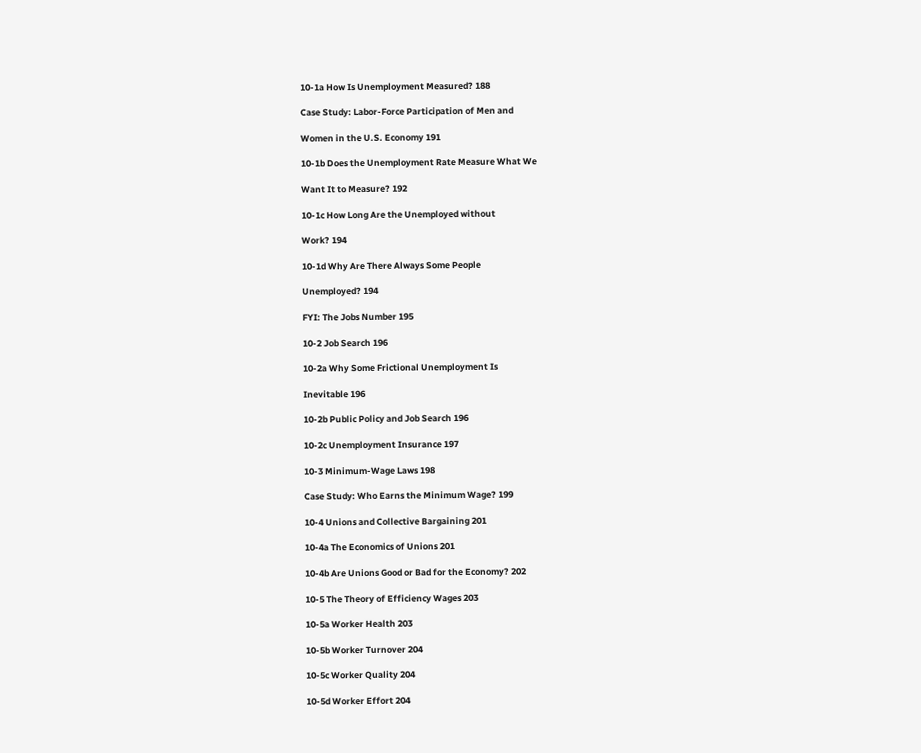10-1a How Is Unemployment Measured? 188

Case Study: Labor-Force Participation of Men and

Women in the U.S. Economy 191

10-1b Does the Unemployment Rate Measure What We

Want It to Measure? 192

10-1c How Long Are the Unemployed without

Work? 194

10-1d Why Are There Always Some People

Unemployed? 194

FYI: The Jobs Number 195

10-2 Job Search 196

10-2a Why Some Frictional Unemployment Is

Inevitable 196

10-2b Public Policy and Job Search 196

10-2c Unemployment Insurance 197

10-3 Minimum-Wage Laws 198

Case Study: Who Earns the Minimum Wage? 199

10-4 Unions and Collective Bargaining 201

10-4a The Economics of Unions 201

10-4b Are Unions Good or Bad for the Economy? 202

10-5 The Theory of Efficiency Wages 203

10-5a Worker Health 203

10-5b Worker Turnover 204

10-5c Worker Quality 204

10-5d Worker Effort 204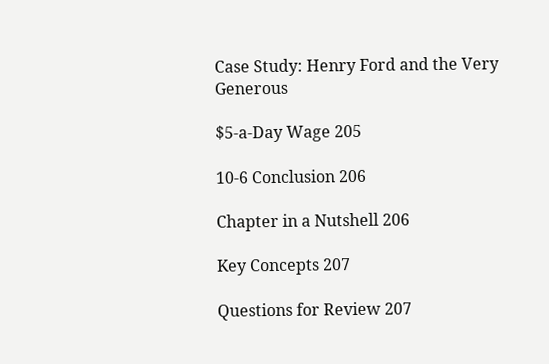Case Study: Henry Ford and the Very Generous

$5-a-Day Wage 205

10-6 Conclusion 206

Chapter in a Nutshell 206

Key Concepts 207

Questions for Review 207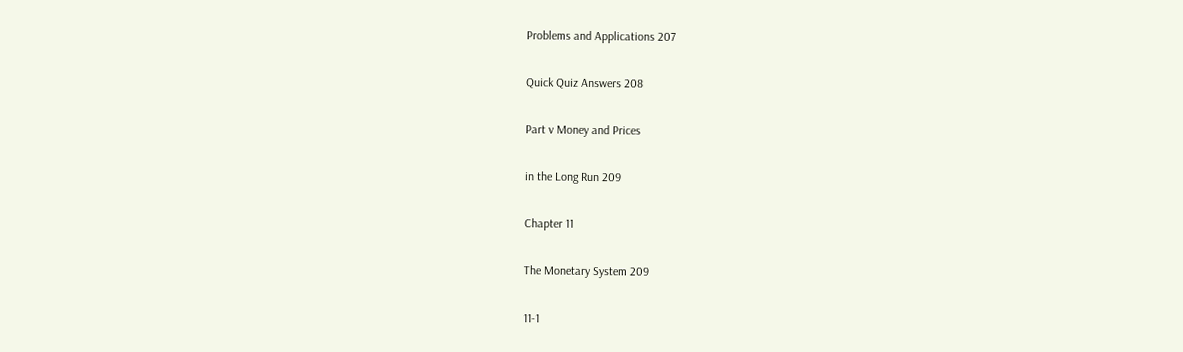Problems and Applications 207

Quick Quiz Answers 208

Part v Money and Prices

in the Long Run 209

Chapter 11

The Monetary System 209

11-1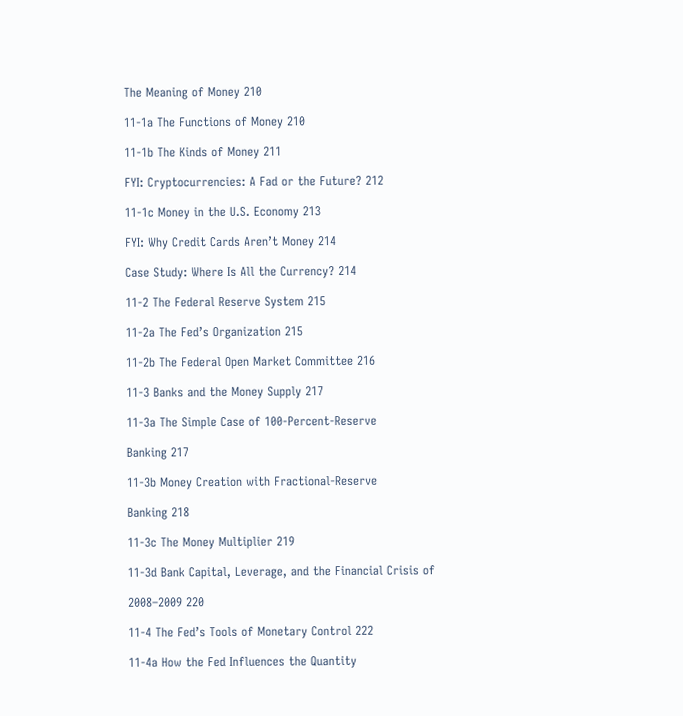The Meaning of Money 210

11-1a The Functions of Money 210

11-1b The Kinds of Money 211

FYI: Cryptocurrencies: A Fad or the Future? 212

11-1c Money in the U.S. Economy 213

FYI: Why Credit Cards Aren’t Money 214

Case Study: Where Is All the Currency? 214

11-2 The Federal Reserve System 215

11-2a The Fed’s Organization 215

11-2b The Federal Open Market Committee 216

11-3 Banks and the Money Supply 217

11-3a The Simple Case of 100-Percent-Reserve

Banking 217

11-3b Money Creation with Fractional-Reserve

Banking 218

11-3c The Money Multiplier 219

11-3d Bank Capital, Leverage, and the Financial Crisis of

2008–2009 220

11-4 The Fed’s Tools of Monetary Control 222

11-4a How the Fed Influences the Quantity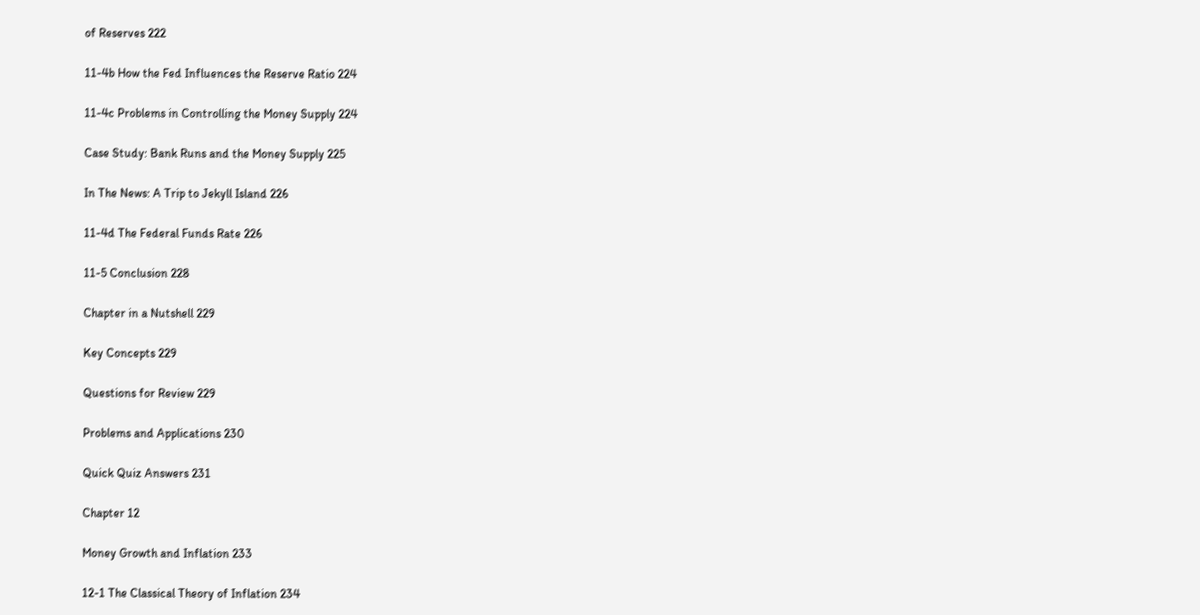of Reserves 222

11-4b How the Fed Influences the Reserve Ratio 224

11-4c Problems in Controlling the Money Supply 224

Case Study: Bank Runs and the Money Supply 225

In The News: A Trip to Jekyll Island 226

11-4d The Federal Funds Rate 226

11-5 Conclusion 228

Chapter in a Nutshell 229

Key Concepts 229

Questions for Review 229

Problems and Applications 230

Quick Quiz Answers 231

Chapter 12

Money Growth and Inflation 233

12-1 The Classical Theory of Inflation 234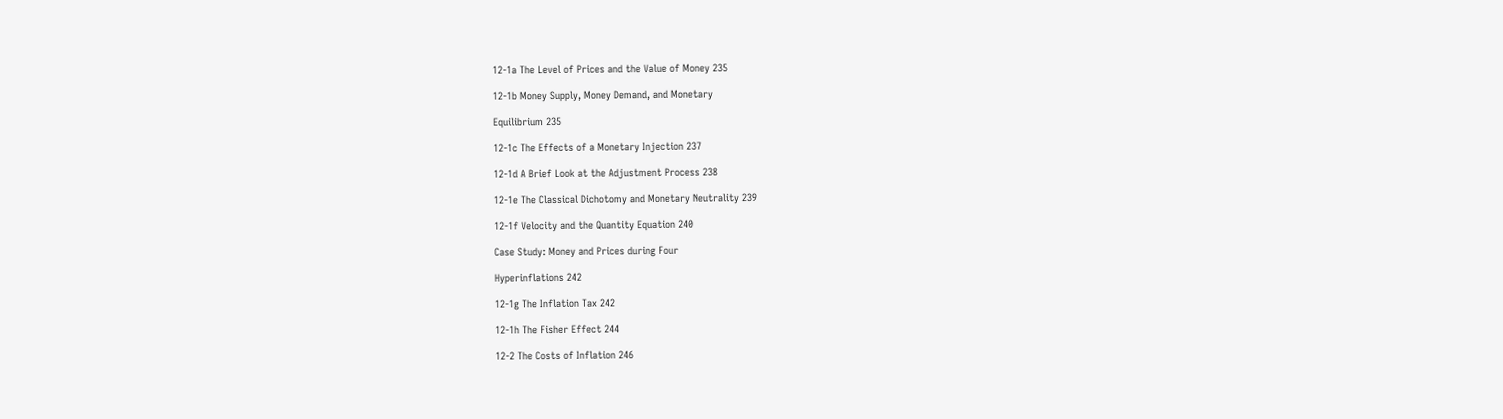12-1a The Level of Prices and the Value of Money 235

12-1b Money Supply, Money Demand, and Monetary

Equilibrium 235

12-1c The Effects of a Monetary Injection 237

12-1d A Brief Look at the Adjustment Process 238

12-1e The Classical Dichotomy and Monetary Neutrality 239

12-1f Velocity and the Quantity Equation 240

Case Study: Money and Prices during Four

Hyperinflations 242

12-1g The Inflation Tax 242

12-1h The Fisher Effect 244

12-2 The Costs of Inflation 246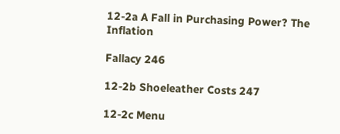12-2a A Fall in Purchasing Power? The Inflation

Fallacy 246

12-2b Shoeleather Costs 247

12-2c Menu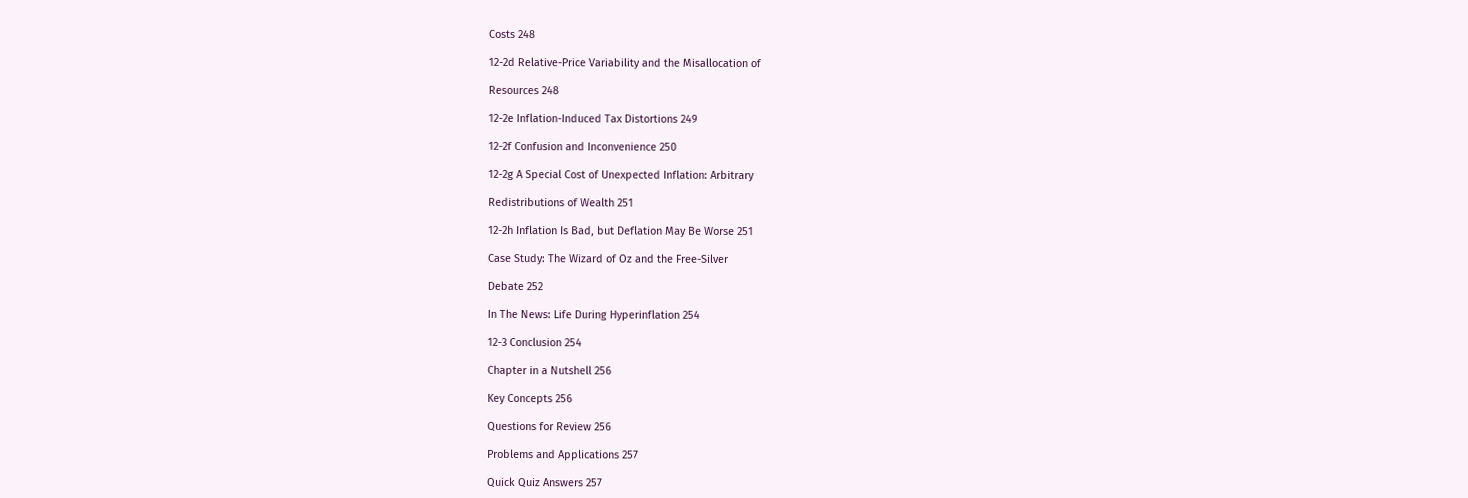Costs 248

12-2d Relative-Price Variability and the Misallocation of

Resources 248

12-2e Inflation-Induced Tax Distortions 249

12-2f Confusion and Inconvenience 250

12-2g A Special Cost of Unexpected Inflation: Arbitrary

Redistributions of Wealth 251

12-2h Inflation Is Bad, but Deflation May Be Worse 251

Case Study: The Wizard of Oz and the Free-Silver

Debate 252

In The News: Life During Hyperinflation 254

12-3 Conclusion 254

Chapter in a Nutshell 256

Key Concepts 256

Questions for Review 256

Problems and Applications 257

Quick Quiz Answers 257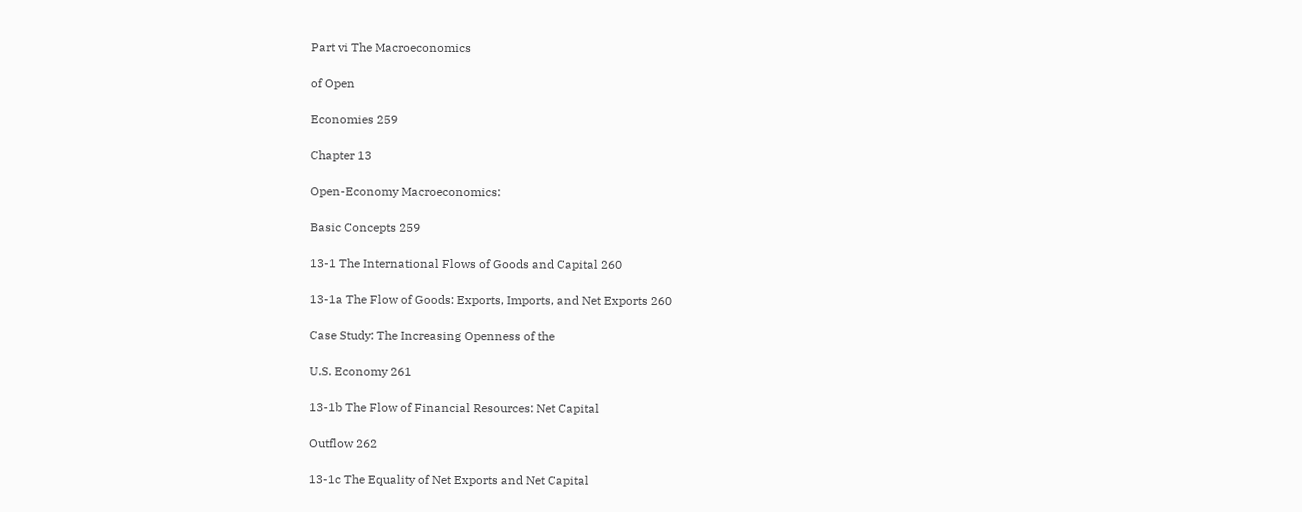Part vi The Macroeconomics

of Open

Economies 259

Chapter 13

Open-Economy Macroeconomics:

Basic Concepts 259

13-1 The International Flows of Goods and Capital 260

13-1a The Flow of Goods: Exports, Imports, and Net Exports 260

Case Study: The Increasing Openness of the

U.S. Economy 261

13-1b The Flow of Financial Resources: Net Capital

Outflow 262

13-1c The Equality of Net Exports and Net Capital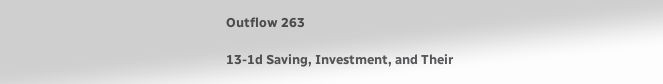Outflow 263

13-1d Saving, Investment, and Their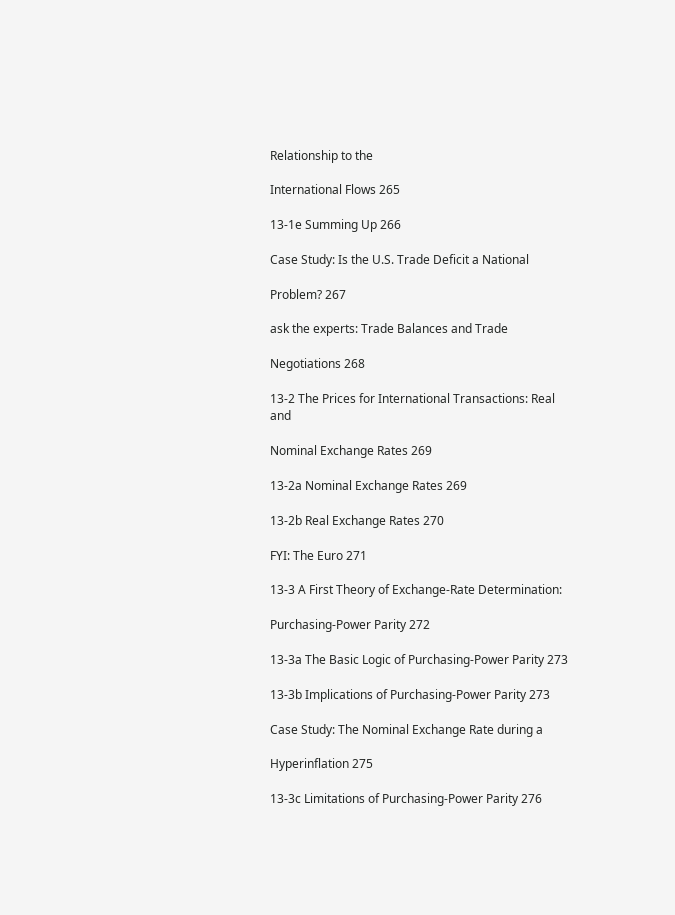Relationship to the

International Flows 265

13-1e Summing Up 266

Case Study: Is the U.S. Trade Deficit a National

Problem? 267

ask the experts: Trade Balances and Trade

Negotiations 268

13-2 The Prices for International Transactions: Real and

Nominal Exchange Rates 269

13-2a Nominal Exchange Rates 269

13-2b Real Exchange Rates 270

FYI: The Euro 271

13-3 A First Theory of Exchange-Rate Determination:

Purchasing-Power Parity 272

13-3a The Basic Logic of Purchasing-Power Parity 273

13-3b Implications of Purchasing-Power Parity 273

Case Study: The Nominal Exchange Rate during a

Hyperinflation 275

13-3c Limitations of Purchasing-Power Parity 276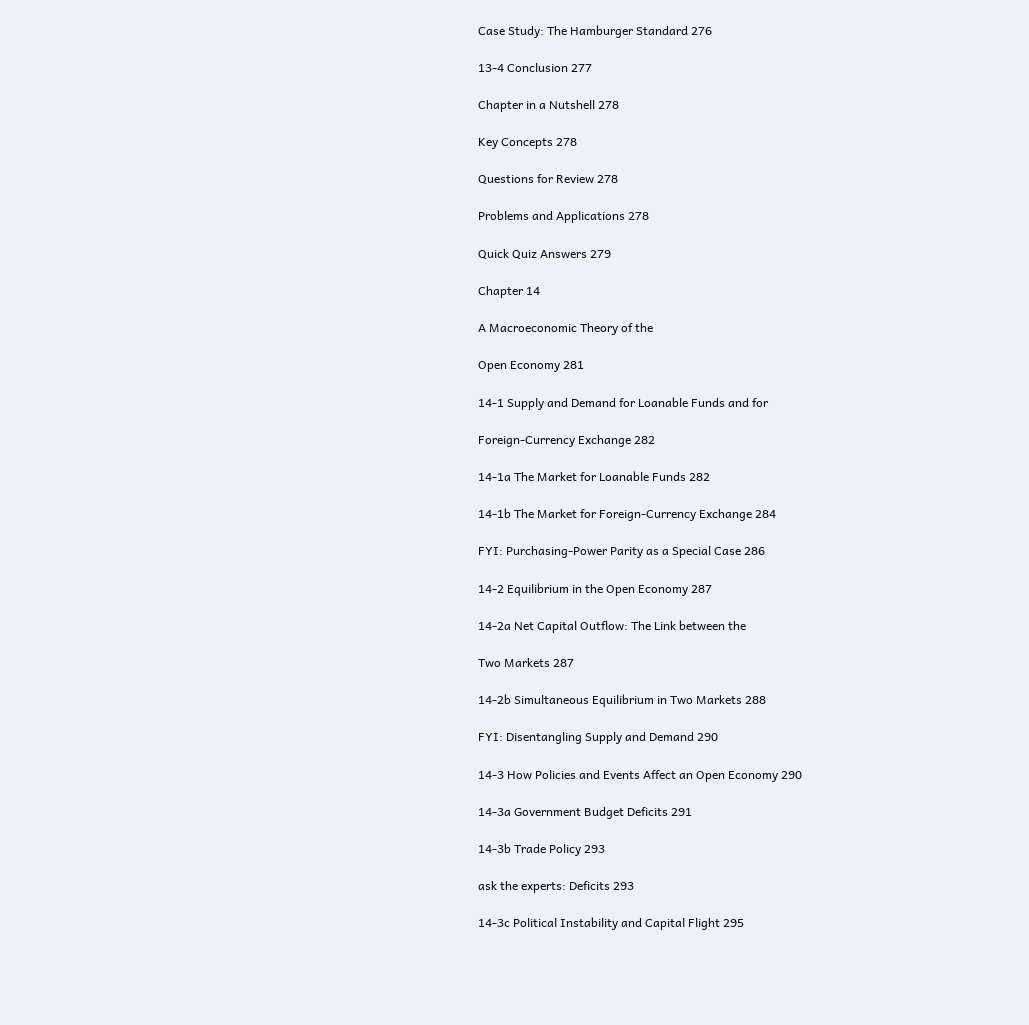Case Study: The Hamburger Standard 276

13-4 Conclusion 277

Chapter in a Nutshell 278

Key Concepts 278

Questions for Review 278

Problems and Applications 278

Quick Quiz Answers 279

Chapter 14

A Macroeconomic Theory of the

Open Economy 281

14-1 Supply and Demand for Loanable Funds and for

Foreign-Currency Exchange 282

14-1a The Market for Loanable Funds 282

14-1b The Market for Foreign-Currency Exchange 284

FYI: Purchasing-Power Parity as a Special Case 286

14-2 Equilibrium in the Open Economy 287

14-2a Net Capital Outflow: The Link between the

Two Markets 287

14-2b Simultaneous Equilibrium in Two Markets 288

FYI: Disentangling Supply and Demand 290

14-3 How Policies and Events Affect an Open Economy 290

14-3a Government Budget Deficits 291

14-3b Trade Policy 293

ask the experts: Deficits 293

14-3c Political Instability and Capital Flight 295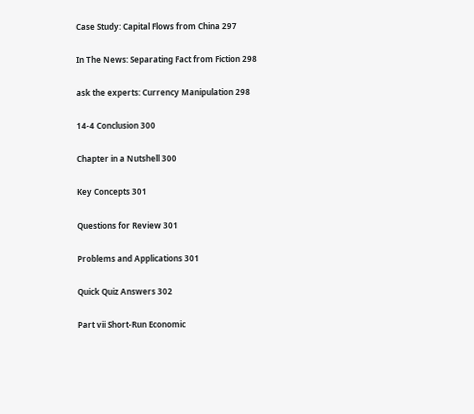Case Study: Capital Flows from China 297

In The News: Separating Fact from Fiction 298

ask the experts: Currency Manipulation 298

14-4 Conclusion 300

Chapter in a Nutshell 300

Key Concepts 301

Questions for Review 301

Problems and Applications 301

Quick Quiz Answers 302

Part vii Short-Run Economic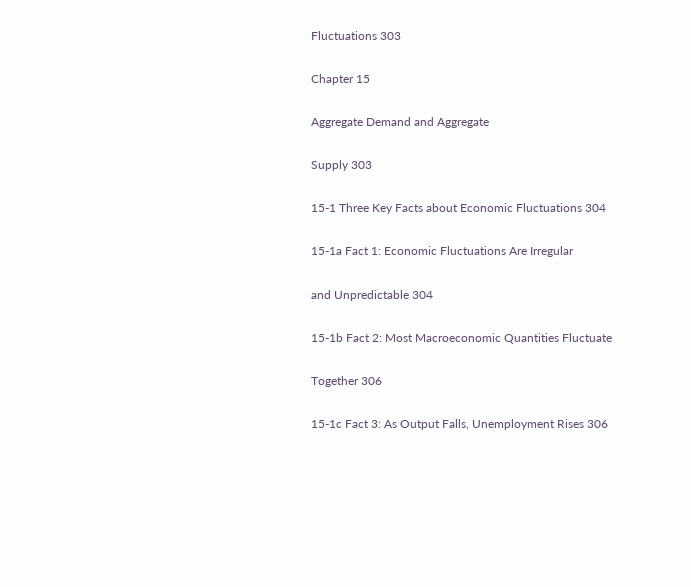Fluctuations 303

Chapter 15

Aggregate Demand and Aggregate

Supply 303

15-1 Three Key Facts about Economic Fluctuations 304

15-1a Fact 1: Economic Fluctuations Are Irregular

and Unpredictable 304

15-1b Fact 2: Most Macroeconomic Quantities Fluctuate

Together 306

15-1c Fact 3: As Output Falls, Unemployment Rises 306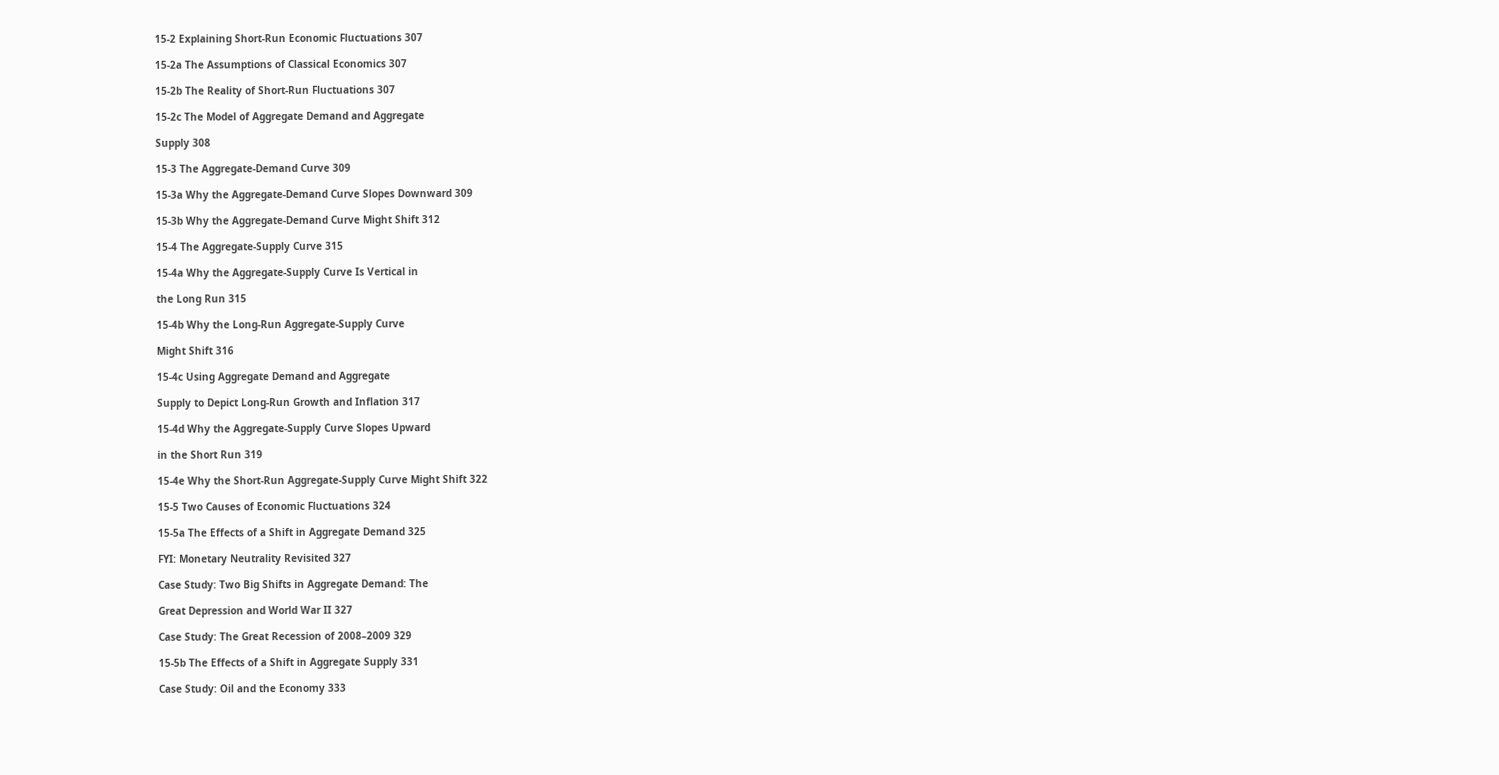15-2 Explaining Short-Run Economic Fluctuations 307

15-2a The Assumptions of Classical Economics 307

15-2b The Reality of Short-Run Fluctuations 307

15-2c The Model of Aggregate Demand and Aggregate

Supply 308

15-3 The Aggregate-Demand Curve 309

15-3a Why the Aggregate-Demand Curve Slopes Downward 309

15-3b Why the Aggregate-Demand Curve Might Shift 312

15-4 The Aggregate-Supply Curve 315

15-4a Why the Aggregate-Supply Curve Is Vertical in

the Long Run 315

15-4b Why the Long-Run Aggregate-Supply Curve

Might Shift 316

15-4c Using Aggregate Demand and Aggregate

Supply to Depict Long-Run Growth and Inflation 317

15-4d Why the Aggregate-Supply Curve Slopes Upward

in the Short Run 319

15-4e Why the Short-Run Aggregate-Supply Curve Might Shift 322

15-5 Two Causes of Economic Fluctuations 324

15-5a The Effects of a Shift in Aggregate Demand 325

FYI: Monetary Neutrality Revisited 327

Case Study: Two Big Shifts in Aggregate Demand: The

Great Depression and World War II 327

Case Study: The Great Recession of 2008–2009 329

15-5b The Effects of a Shift in Aggregate Supply 331

Case Study: Oil and the Economy 333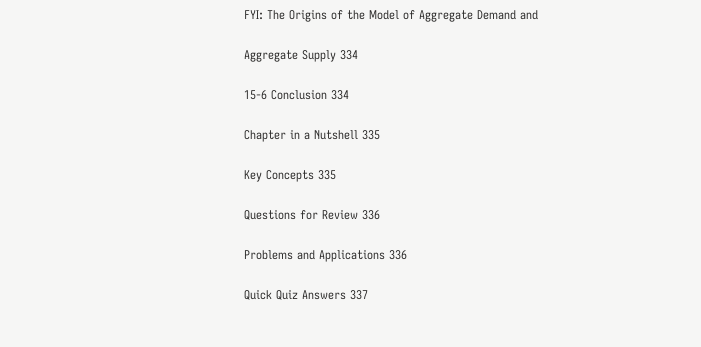FYI: The Origins of the Model of Aggregate Demand and

Aggregate Supply 334

15-6 Conclusion 334

Chapter in a Nutshell 335

Key Concepts 335

Questions for Review 336

Problems and Applications 336

Quick Quiz Answers 337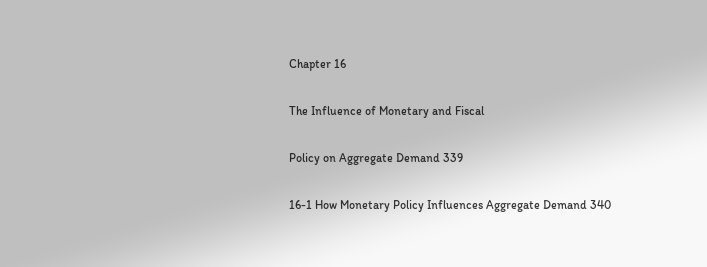Chapter 16

The Influence of Monetary and Fiscal

Policy on Aggregate Demand 339

16-1 How Monetary Policy Influences Aggregate Demand 340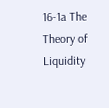16-1a The Theory of Liquidity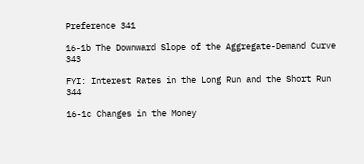Preference 341

16-1b The Downward Slope of the Aggregate-Demand Curve 343

FYI: Interest Rates in the Long Run and the Short Run 344

16-1c Changes in the Money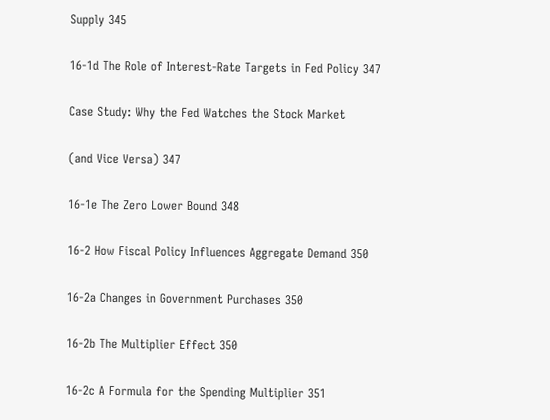Supply 345

16-1d The Role of Interest-Rate Targets in Fed Policy 347

Case Study: Why the Fed Watches the Stock Market

(and Vice Versa) 347

16-1e The Zero Lower Bound 348

16-2 How Fiscal Policy Influences Aggregate Demand 350

16-2a Changes in Government Purchases 350

16-2b The Multiplier Effect 350

16-2c A Formula for the Spending Multiplier 351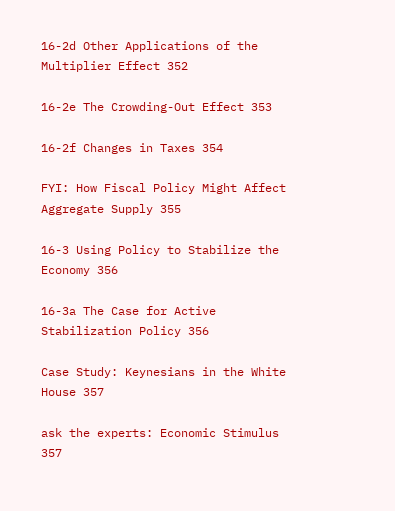16-2d Other Applications of the Multiplier Effect 352

16-2e The Crowding-Out Effect 353

16-2f Changes in Taxes 354

FYI: How Fiscal Policy Might Affect Aggregate Supply 355

16-3 Using Policy to Stabilize the Economy 356

16-3a The Case for Active Stabilization Policy 356

Case Study: Keynesians in the White House 357

ask the experts: Economic Stimulus 357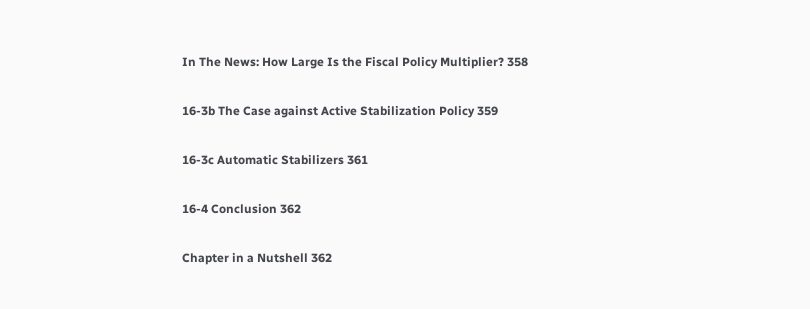In The News: How Large Is the Fiscal Policy Multiplier? 358

16-3b The Case against Active Stabilization Policy 359

16-3c Automatic Stabilizers 361

16-4 Conclusion 362

Chapter in a Nutshell 362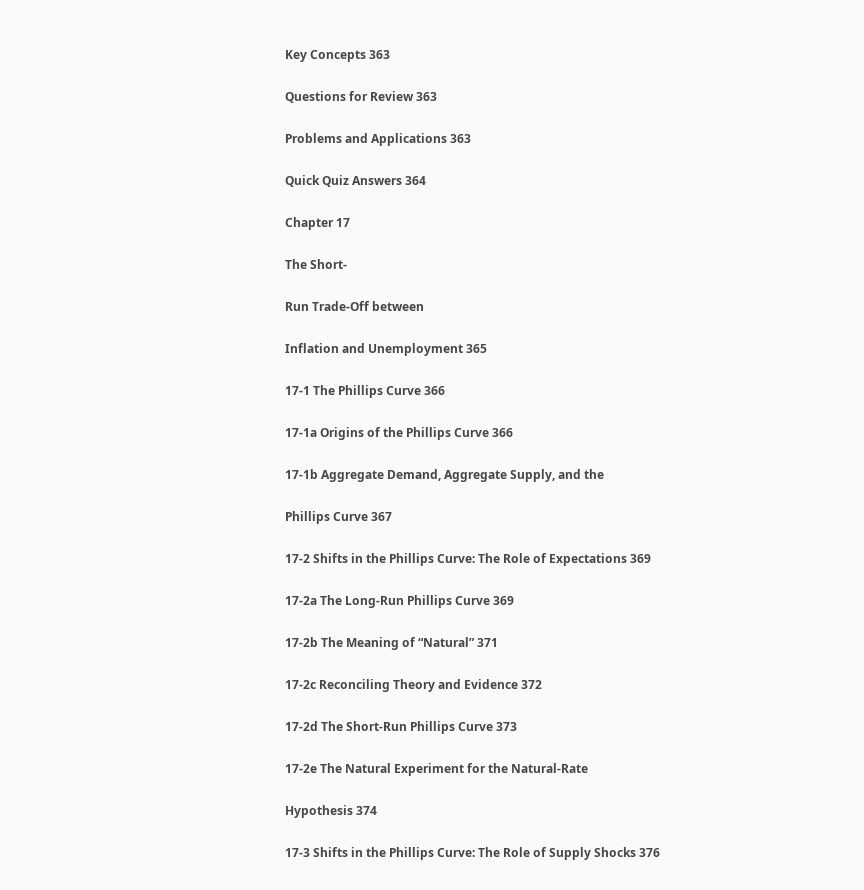Key Concepts 363

Questions for Review 363

Problems and Applications 363

Quick Quiz Answers 364

Chapter 17

The Short-

Run Trade-Off between

Inflation and Unemployment 365

17-1 The Phillips Curve 366

17-1a Origins of the Phillips Curve 366

17-1b Aggregate Demand, Aggregate Supply, and the

Phillips Curve 367

17-2 Shifts in the Phillips Curve: The Role of Expectations 369

17-2a The Long-Run Phillips Curve 369

17-2b The Meaning of “Natural” 371

17-2c Reconciling Theory and Evidence 372

17-2d The Short-Run Phillips Curve 373

17-2e The Natural Experiment for the Natural-Rate

Hypothesis 374

17-3 Shifts in the Phillips Curve: The Role of Supply Shocks 376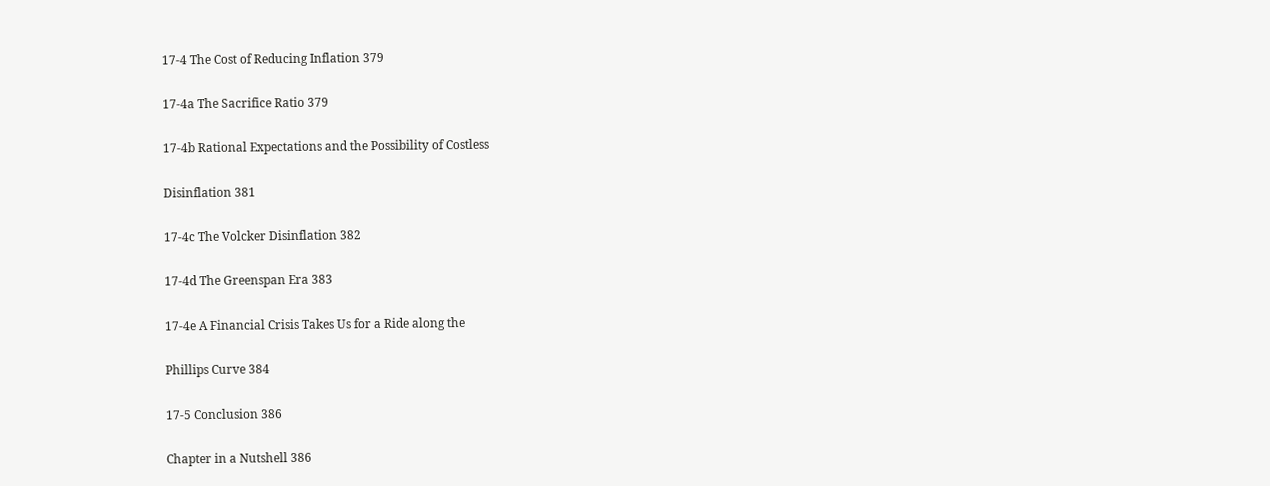17-4 The Cost of Reducing Inflation 379

17-4a The Sacrifice Ratio 379

17-4b Rational Expectations and the Possibility of Costless

Disinflation 381

17-4c The Volcker Disinflation 382

17-4d The Greenspan Era 383

17-4e A Financial Crisis Takes Us for a Ride along the

Phillips Curve 384

17-5 Conclusion 386

Chapter in a Nutshell 386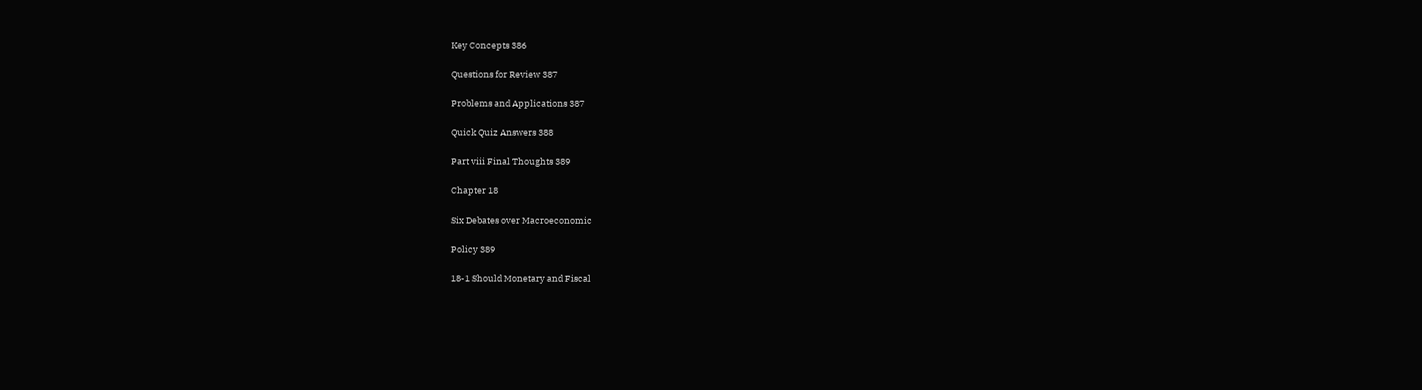Key Concepts 386

Questions for Review 387

Problems and Applications 387

Quick Quiz Answers 388

Part viii Final Thoughts 389

Chapter 18

Six Debates over Macroeconomic

Policy 389

18-1 Should Monetary and Fiscal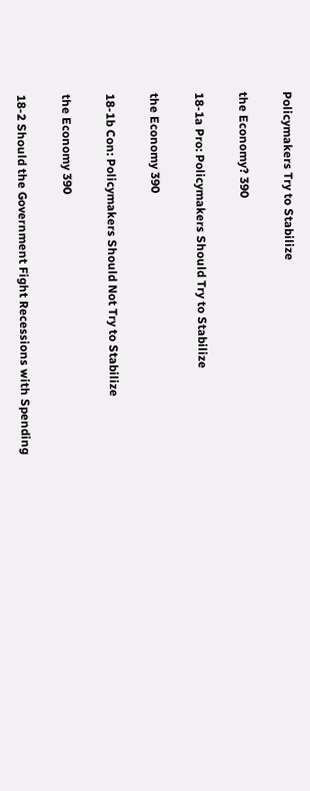Policymakers Try to Stabilize

the Economy? 390

18-1a Pro: Policymakers Should Try to Stabilize

the Economy 390

18-1b Con: Policymakers Should Not Try to Stabilize

the Economy 390

18-2 Should the Government Fight Recessions with Spending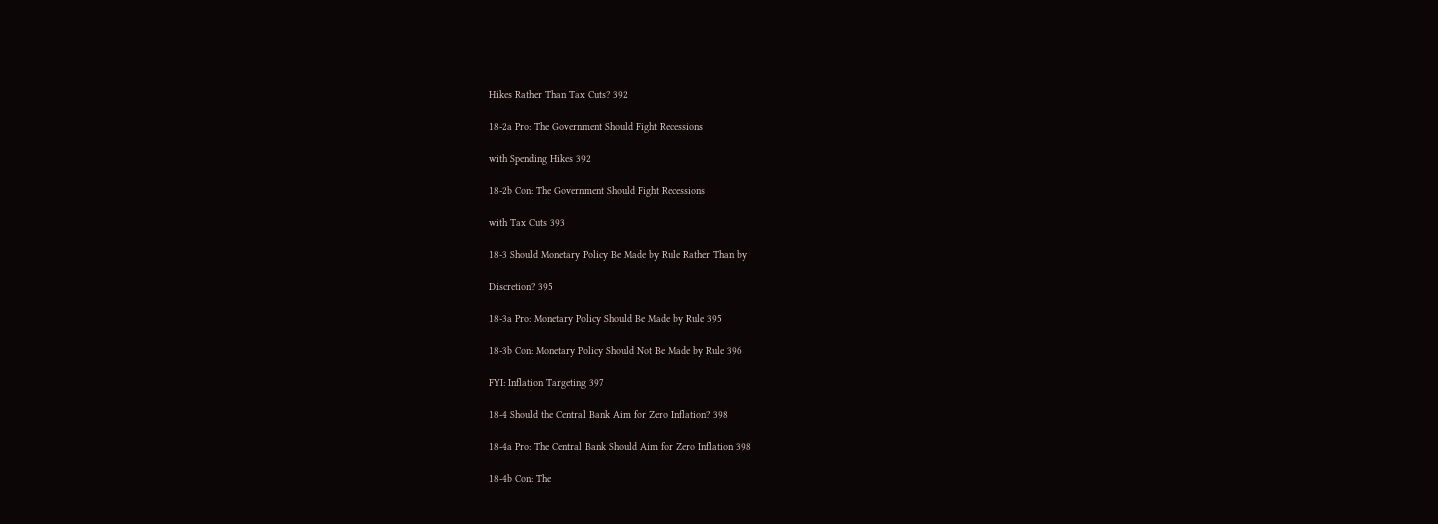Hikes Rather Than Tax Cuts? 392

18-2a Pro: The Government Should Fight Recessions

with Spending Hikes 392

18-2b Con: The Government Should Fight Recessions

with Tax Cuts 393

18-3 Should Monetary Policy Be Made by Rule Rather Than by

Discretion? 395

18-3a Pro: Monetary Policy Should Be Made by Rule 395

18-3b Con: Monetary Policy Should Not Be Made by Rule 396

FYI: Inflation Targeting 397

18-4 Should the Central Bank Aim for Zero Inflation? 398

18-4a Pro: The Central Bank Should Aim for Zero Inflation 398

18-4b Con: The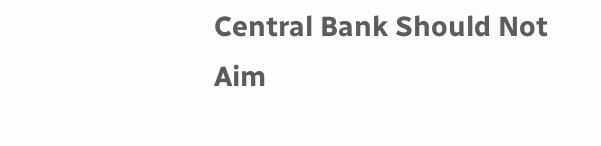Central Bank Should Not Aim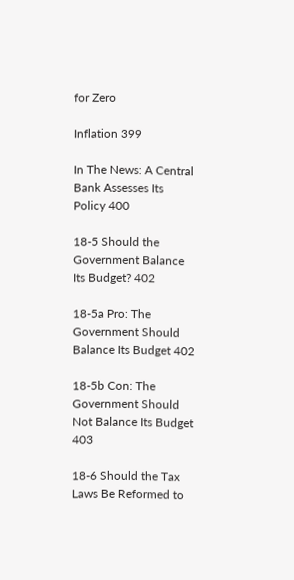for Zero

Inflation 399

In The News: A Central Bank Assesses Its Policy 400

18-5 Should the Government Balance Its Budget? 402

18-5a Pro: The Government Should Balance Its Budget 402

18-5b Con: The Government Should Not Balance Its Budget 403

18-6 Should the Tax Laws Be Reformed to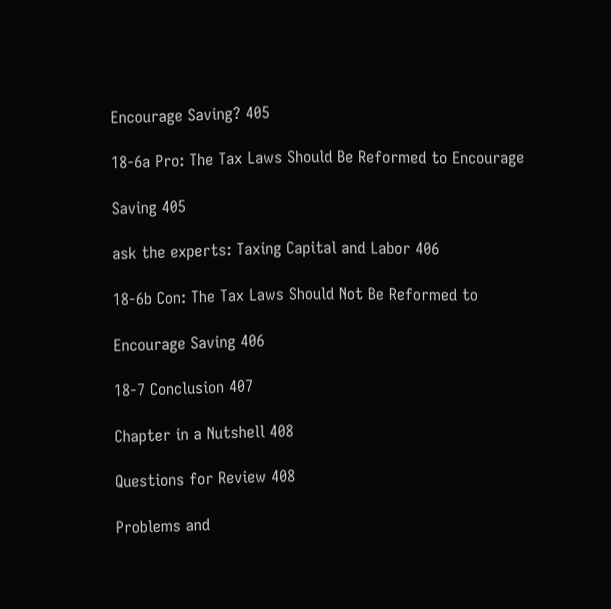Encourage Saving? 405

18-6a Pro: The Tax Laws Should Be Reformed to Encourage

Saving 405

ask the experts: Taxing Capital and Labor 406

18-6b Con: The Tax Laws Should Not Be Reformed to

Encourage Saving 406

18-7 Conclusion 407

Chapter in a Nutshell 408

Questions for Review 408

Problems and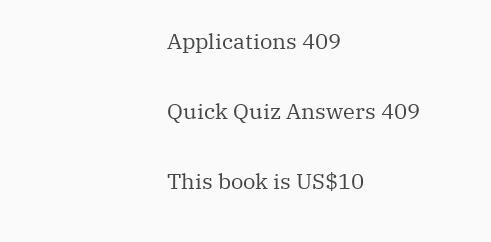Applications 409

Quick Quiz Answers 409

This book is US$10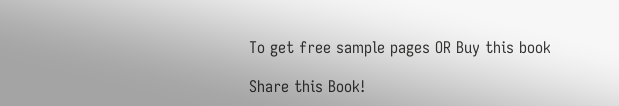To get free sample pages OR Buy this book

Share this Book!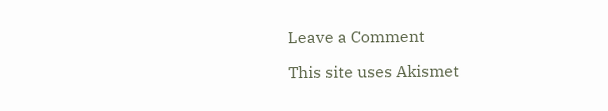Leave a Comment

This site uses Akismet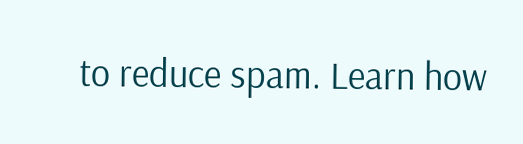to reduce spam. Learn how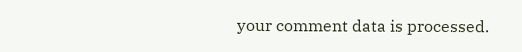your comment data is processed.